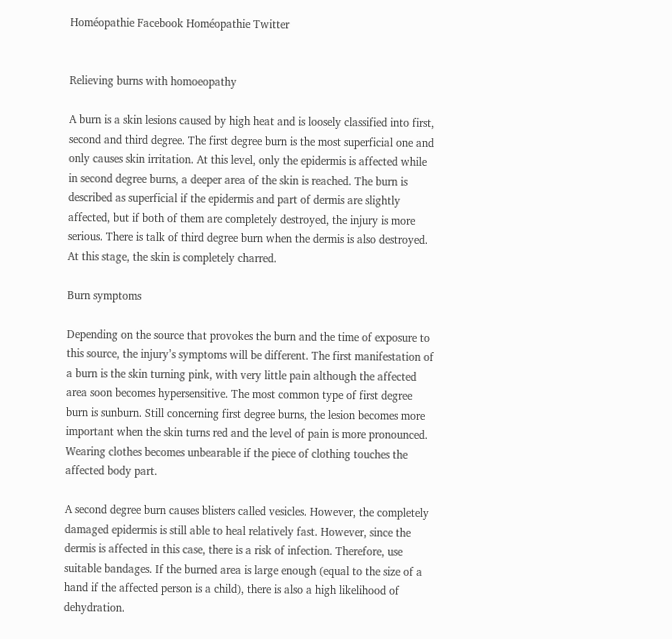Homéopathie Facebook Homéopathie Twitter


Relieving burns with homoeopathy

A burn is a skin lesions caused by high heat and is loosely classified into first, second and third degree. The first degree burn is the most superficial one and only causes skin irritation. At this level, only the epidermis is affected while in second degree burns, a deeper area of the skin is reached. The burn is described as superficial if the epidermis and part of dermis are slightly affected, but if both of them are completely destroyed, the injury is more serious. There is talk of third degree burn when the dermis is also destroyed. At this stage, the skin is completely charred.

Burn symptoms

Depending on the source that provokes the burn and the time of exposure to this source, the injury’s symptoms will be different. The first manifestation of a burn is the skin turning pink, with very little pain although the affected area soon becomes hypersensitive. The most common type of first degree burn is sunburn. Still concerning first degree burns, the lesion becomes more important when the skin turns red and the level of pain is more pronounced. Wearing clothes becomes unbearable if the piece of clothing touches the affected body part.

A second degree burn causes blisters called vesicles. However, the completely damaged epidermis is still able to heal relatively fast. However, since the dermis is affected in this case, there is a risk of infection. Therefore, use suitable bandages. If the burned area is large enough (equal to the size of a hand if the affected person is a child), there is also a high likelihood of dehydration.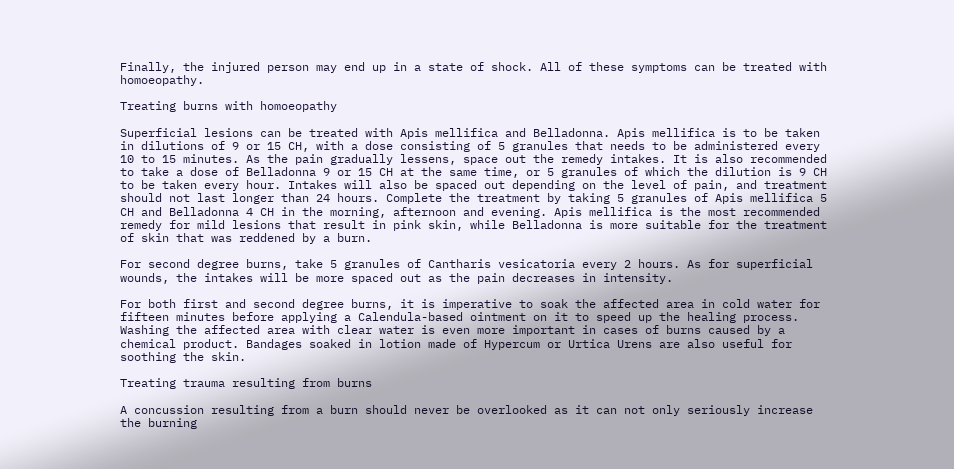Finally, the injured person may end up in a state of shock. All of these symptoms can be treated with homoeopathy.

Treating burns with homoeopathy

Superficial lesions can be treated with Apis mellifica and Belladonna. Apis mellifica is to be taken in dilutions of 9 or 15 CH, with a dose consisting of 5 granules that needs to be administered every 10 to 15 minutes. As the pain gradually lessens, space out the remedy intakes. It is also recommended to take a dose of Belladonna 9 or 15 CH at the same time, or 5 granules of which the dilution is 9 CH to be taken every hour. Intakes will also be spaced out depending on the level of pain, and treatment should not last longer than 24 hours. Complete the treatment by taking 5 granules of Apis mellifica 5 CH and Belladonna 4 CH in the morning, afternoon and evening. Apis mellifica is the most recommended remedy for mild lesions that result in pink skin, while Belladonna is more suitable for the treatment of skin that was reddened by a burn.

For second degree burns, take 5 granules of Cantharis vesicatoria every 2 hours. As for superficial wounds, the intakes will be more spaced out as the pain decreases in intensity.

For both first and second degree burns, it is imperative to soak the affected area in cold water for fifteen minutes before applying a Calendula-based ointment on it to speed up the healing process. Washing the affected area with clear water is even more important in cases of burns caused by a chemical product. Bandages soaked in lotion made of Hypercum or Urtica Urens are also useful for soothing the skin.

Treating trauma resulting from burns

A concussion resulting from a burn should never be overlooked as it can not only seriously increase the burning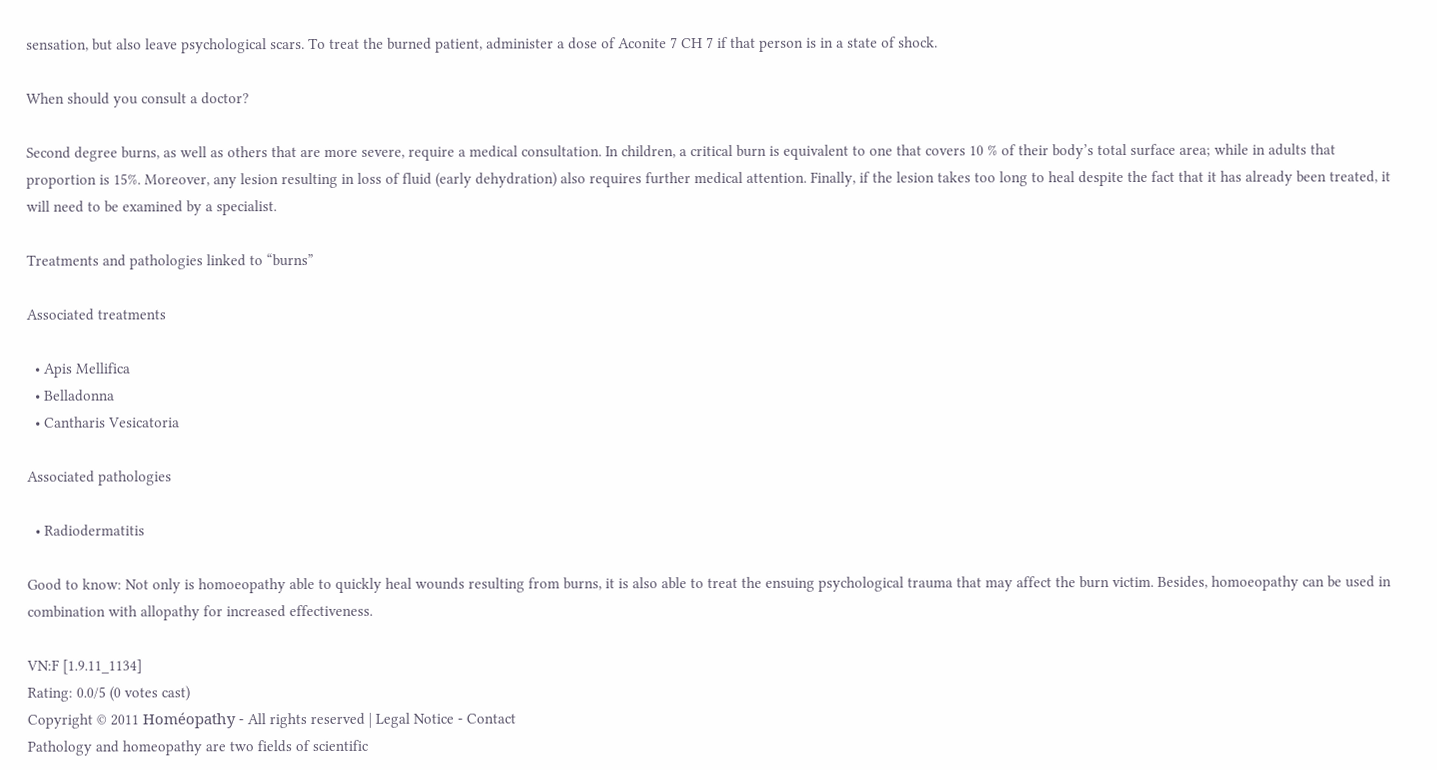sensation, but also leave psychological scars. To treat the burned patient, administer a dose of Aconite 7 CH 7 if that person is in a state of shock.

When should you consult a doctor?

Second degree burns, as well as others that are more severe, require a medical consultation. In children, a critical burn is equivalent to one that covers 10 % of their body’s total surface area; while in adults that proportion is 15%. Moreover, any lesion resulting in loss of fluid (early dehydration) also requires further medical attention. Finally, if the lesion takes too long to heal despite the fact that it has already been treated, it will need to be examined by a specialist.

Treatments and pathologies linked to “burns”

Associated treatments

  • Apis Mellifica
  • Belladonna
  • Cantharis Vesicatoria

Associated pathologies

  • Radiodermatitis

Good to know: Not only is homoeopathy able to quickly heal wounds resulting from burns, it is also able to treat the ensuing psychological trauma that may affect the burn victim. Besides, homoeopathy can be used in combination with allopathy for increased effectiveness.

VN:F [1.9.11_1134]
Rating: 0.0/5 (0 votes cast)
Copyright © 2011 Homéopathy - All rights reserved | Legal Notice - Contact
Pathology and homeopathy are two fields of scientific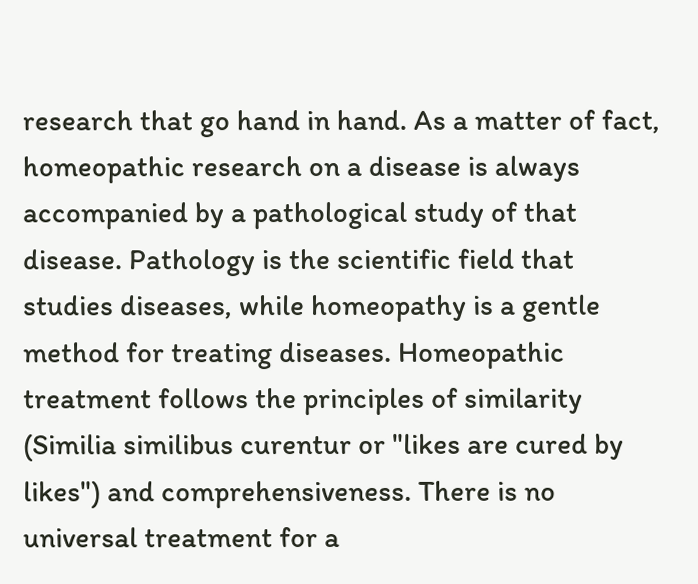research that go hand in hand. As a matter of fact, homeopathic research on a disease is always accompanied by a pathological study of that disease. Pathology is the scientific field that studies diseases, while homeopathy is a gentle method for treating diseases. Homeopathic treatment follows the principles of similarity (Similia similibus curentur or "likes are cured by likes") and comprehensiveness. There is no universal treatment for a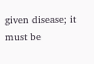given disease; it must be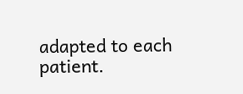adapted to each patient.